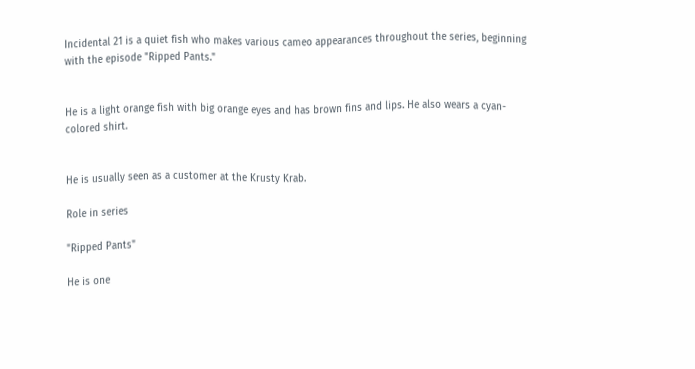Incidental 21 is a quiet fish who makes various cameo appearances throughout the series, beginning with the episode "Ripped Pants."


He is a light orange fish with big orange eyes and has brown fins and lips. He also wears a cyan-colored shirt.


He is usually seen as a customer at the Krusty Krab.

Role in series

"Ripped Pants"

He is one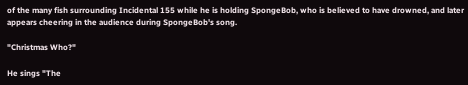of the many fish surrounding Incidental 155 while he is holding SpongeBob, who is believed to have drowned, and later appears cheering in the audience during SpongeBob's song.

"Christmas Who?"

He sings "The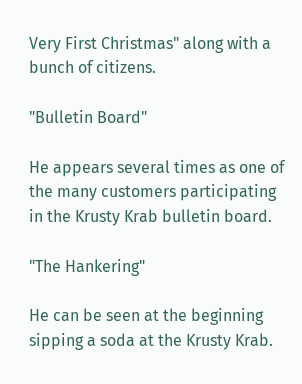Very First Christmas" along with a bunch of citizens.

"Bulletin Board"

He appears several times as one of the many customers participating in the Krusty Krab bulletin board.

"The Hankering"

He can be seen at the beginning sipping a soda at the Krusty Krab.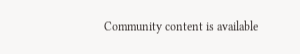Community content is available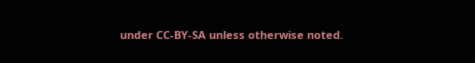under CC-BY-SA unless otherwise noted.